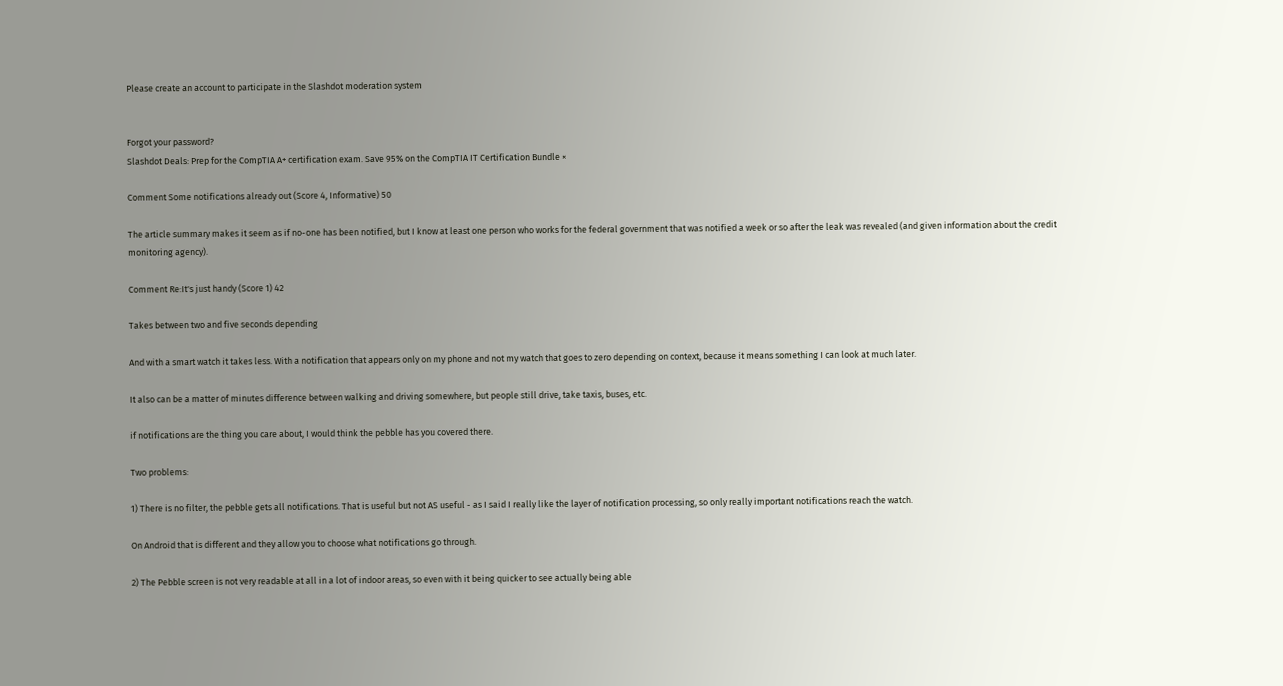Please create an account to participate in the Slashdot moderation system


Forgot your password?
Slashdot Deals: Prep for the CompTIA A+ certification exam. Save 95% on the CompTIA IT Certification Bundle ×

Comment Some notifications already out (Score 4, Informative) 50

The article summary makes it seem as if no-one has been notified, but I know at least one person who works for the federal government that was notified a week or so after the leak was revealed (and given information about the credit monitoring agency).

Comment Re:It's just handy (Score 1) 42

Takes between two and five seconds depending

And with a smart watch it takes less. With a notification that appears only on my phone and not my watch that goes to zero depending on context, because it means something I can look at much later.

It also can be a matter of minutes difference between walking and driving somewhere, but people still drive, take taxis, buses, etc.

if notifications are the thing you care about, I would think the pebble has you covered there.

Two problems:

1) There is no filter, the pebble gets all notifications. That is useful but not AS useful - as I said I really like the layer of notification processing, so only really important notifications reach the watch.

On Android that is different and they allow you to choose what notifications go through.

2) The Pebble screen is not very readable at all in a lot of indoor areas, so even with it being quicker to see actually being able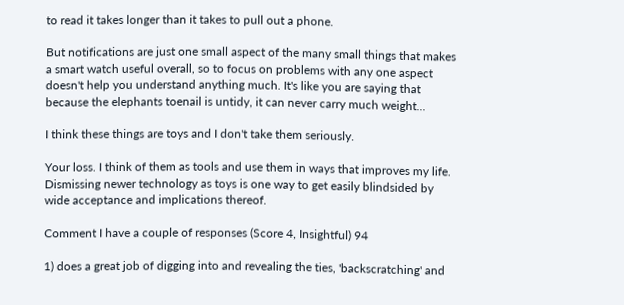to read it takes longer than it takes to pull out a phone.

But notifications are just one small aspect of the many small things that makes a smart watch useful overall, so to focus on problems with any one aspect doesn't help you understand anything much. It's like you are saying that because the elephants toenail is untidy, it can never carry much weight...

I think these things are toys and I don't take them seriously.

Your loss. I think of them as tools and use them in ways that improves my life. Dismissing newer technology as toys is one way to get easily blindsided by wide acceptance and implications thereof.

Comment I have a couple of responses (Score 4, Insightful) 94

1) does a great job of digging into and revealing the ties, 'backscratching' and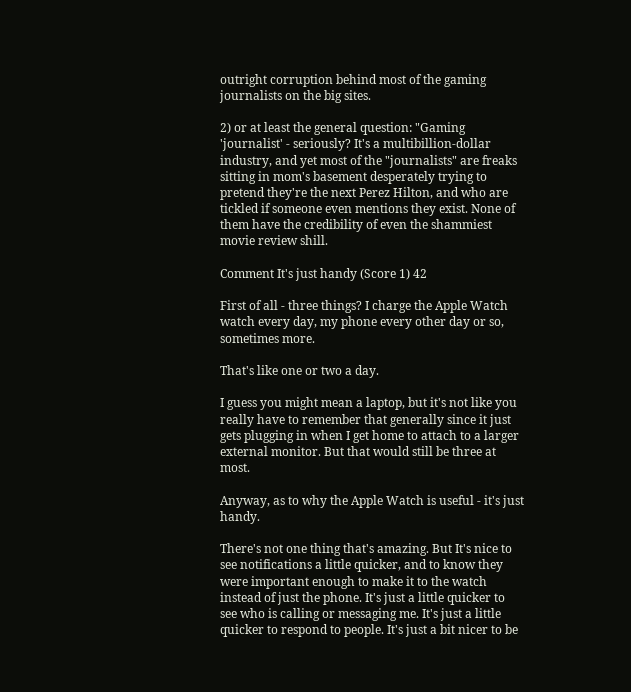outright corruption behind most of the gaming journalists on the big sites.

2) or at least the general question: "Gaming 'journalist' - seriously? It's a multibillion-dollar industry, and yet most of the "journalists" are freaks sitting in mom's basement desperately trying to pretend they're the next Perez Hilton, and who are tickled if someone even mentions they exist. None of them have the credibility of even the shammiest movie review shill.

Comment It's just handy (Score 1) 42

First of all - three things? I charge the Apple Watch watch every day, my phone every other day or so, sometimes more.

That's like one or two a day.

I guess you might mean a laptop, but it's not like you really have to remember that generally since it just gets plugging in when I get home to attach to a larger external monitor. But that would still be three at most.

Anyway, as to why the Apple Watch is useful - it's just handy.

There's not one thing that's amazing. But It's nice to see notifications a little quicker, and to know they were important enough to make it to the watch instead of just the phone. It's just a little quicker to see who is calling or messaging me. It's just a little quicker to respond to people. It's just a bit nicer to be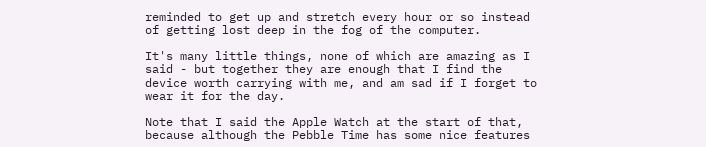reminded to get up and stretch every hour or so instead of getting lost deep in the fog of the computer.

It's many little things, none of which are amazing as I said - but together they are enough that I find the device worth carrying with me, and am sad if I forget to wear it for the day.

Note that I said the Apple Watch at the start of that, because although the Pebble Time has some nice features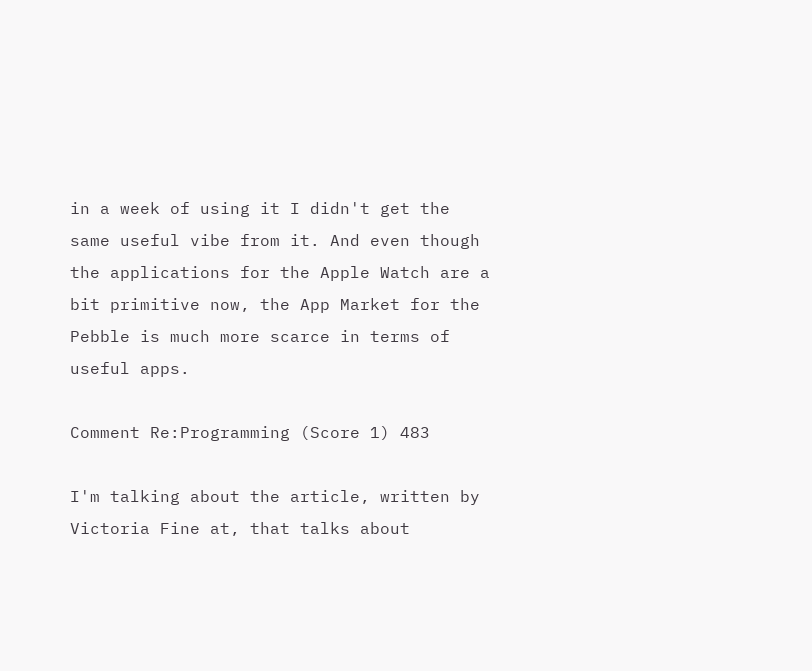in a week of using it I didn't get the same useful vibe from it. And even though the applications for the Apple Watch are a bit primitive now, the App Market for the Pebble is much more scarce in terms of useful apps.

Comment Re:Programming (Score 1) 483

I'm talking about the article, written by Victoria Fine at, that talks about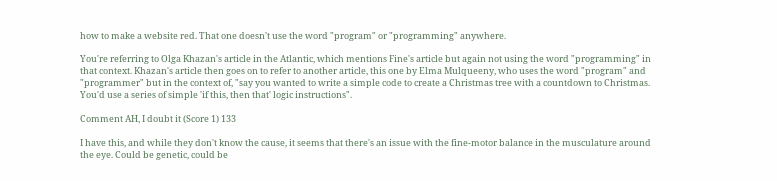how to make a website red. That one doesn't use the word "program" or "programming" anywhere.

You're referring to Olga Khazan's article in the Atlantic, which mentions Fine's article but again not using the word "programming" in that context. Khazan's article then goes on to refer to another article, this one by Elma Mulqueeny, who uses the word "program" and "programmer" but in the context of, "say you wanted to write a simple code to create a Christmas tree with a countdown to Christmas. You'd use a series of simple 'if this, then that' logic instructions".

Comment AH, I doubt it (Score 1) 133

I have this, and while they don't know the cause, it seems that there's an issue with the fine-motor balance in the musculature around the eye. Could be genetic, could be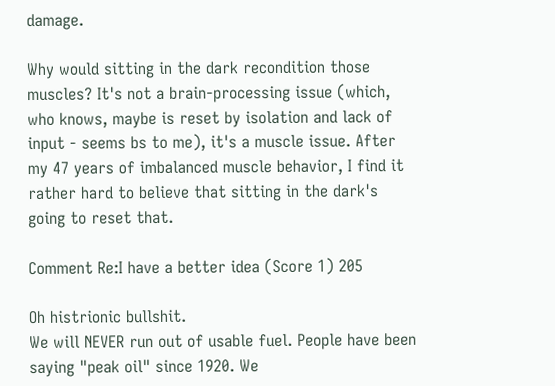damage.

Why would sitting in the dark recondition those muscles? It's not a brain-processing issue (which, who knows, maybe is reset by isolation and lack of input - seems bs to me), it's a muscle issue. After my 47 years of imbalanced muscle behavior, I find it rather hard to believe that sitting in the dark's going to reset that.

Comment Re:I have a better idea (Score 1) 205

Oh histrionic bullshit.
We will NEVER run out of usable fuel. People have been saying "peak oil" since 1920. We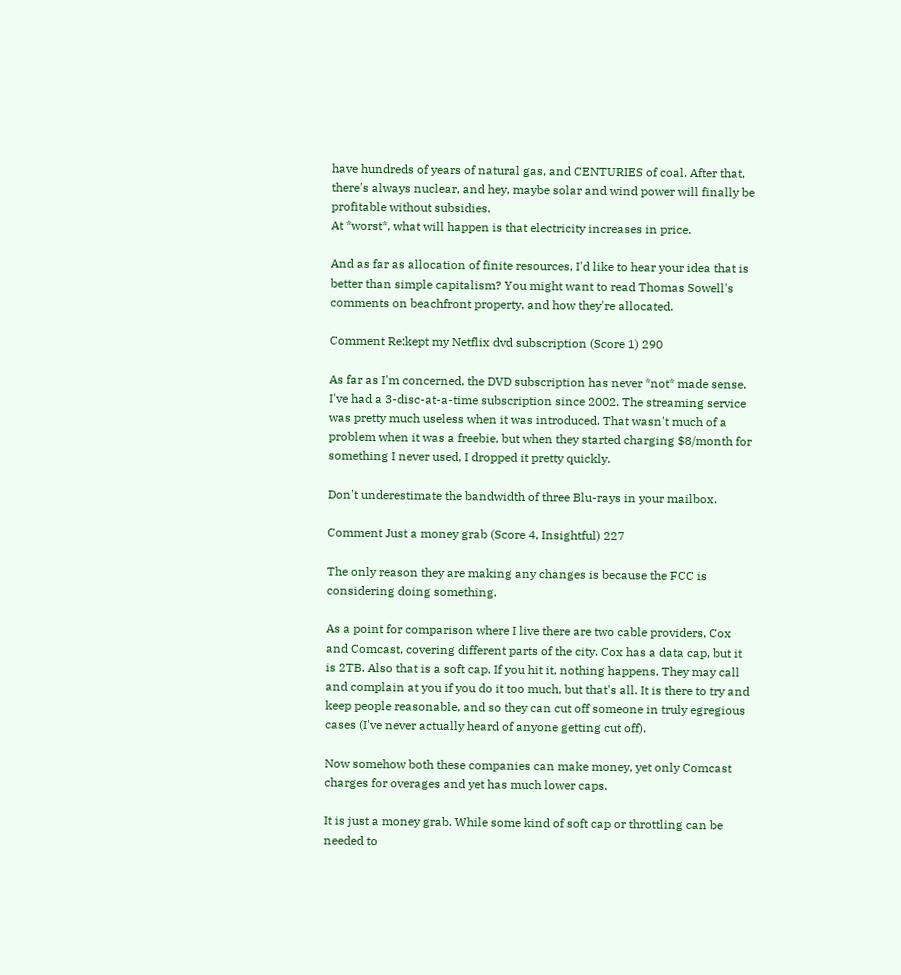have hundreds of years of natural gas, and CENTURIES of coal. After that, there's always nuclear, and hey, maybe solar and wind power will finally be profitable without subsidies.
At *worst*, what will happen is that electricity increases in price.

And as far as allocation of finite resources, I'd like to hear your idea that is better than simple capitalism? You might want to read Thomas Sowell's comments on beachfront property, and how they're allocated.

Comment Re:kept my Netflix dvd subscription (Score 1) 290

As far as I'm concerned, the DVD subscription has never *not* made sense. I've had a 3-disc-at-a-time subscription since 2002. The streaming service was pretty much useless when it was introduced. That wasn't much of a problem when it was a freebie, but when they started charging $8/month for something I never used, I dropped it pretty quickly.

Don't underestimate the bandwidth of three Blu-rays in your mailbox.

Comment Just a money grab (Score 4, Insightful) 227

The only reason they are making any changes is because the FCC is considering doing something.

As a point for comparison where I live there are two cable providers, Cox and Comcast, covering different parts of the city. Cox has a data cap, but it is 2TB. Also that is a soft cap. If you hit it, nothing happens. They may call and complain at you if you do it too much, but that's all. It is there to try and keep people reasonable, and so they can cut off someone in truly egregious cases (I've never actually heard of anyone getting cut off).

Now somehow both these companies can make money, yet only Comcast charges for overages and yet has much lower caps.

It is just a money grab. While some kind of soft cap or throttling can be needed to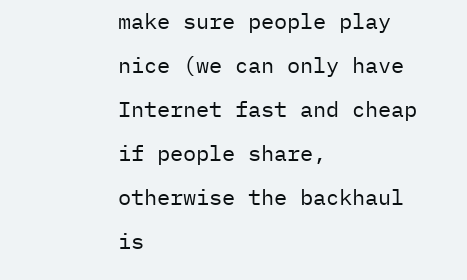make sure people play nice (we can only have Internet fast and cheap if people share, otherwise the backhaul is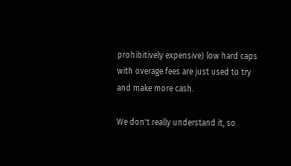prohibitively expensive) low hard caps with overage fees are just used to try and make more cash.

We don't really understand it, so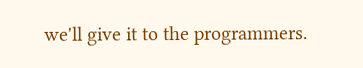we'll give it to the programmers.